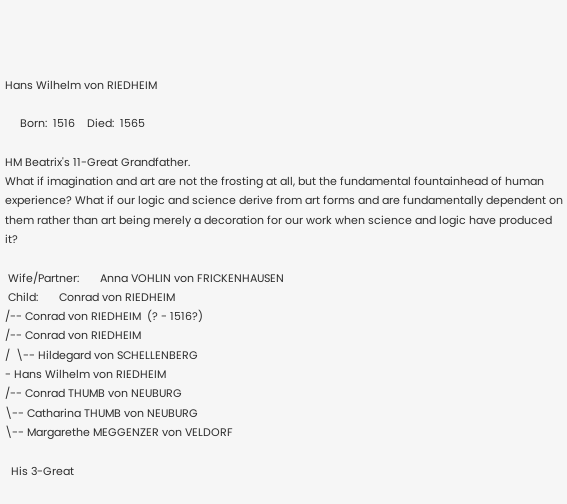Hans Wilhelm von RIEDHEIM

     Born:  1516    Died:  1565

HM Beatrix's 11-Great Grandfather.
What if imagination and art are not the frosting at all, but the fundamental fountainhead of human experience? What if our logic and science derive from art forms and are fundamentally dependent on them rather than art being merely a decoration for our work when science and logic have produced it?

 Wife/Partner:       Anna VOHLIN von FRICKENHAUSEN
 Child:       Conrad von RIEDHEIM
/-- Conrad von RIEDHEIM  (? - 1516?)
/-- Conrad von RIEDHEIM
/  \-- Hildegard von SCHELLENBERG
- Hans Wilhelm von RIEDHEIM
/-- Conrad THUMB von NEUBURG
\-- Catharina THUMB von NEUBURG
\-- Margarethe MEGGENZER von VELDORF

  His 3-Great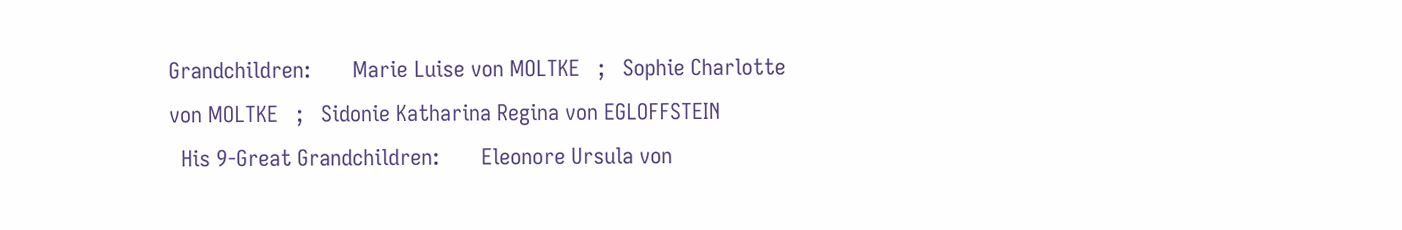Grandchildren:       Marie Luise von MOLTKE   ;   Sophie Charlotte von MOLTKE   ;   Sidonie Katharina Regina von EGLOFFSTEIN
  His 9-Great Grandchildren:       Eleonore Ursula von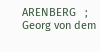ARENBERG   ;   Georg von dem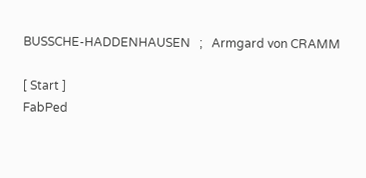BUSSCHE-HADDENHAUSEN   ;   Armgard von CRAMM

[ Start ]
FabPed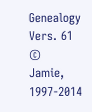Genealogy Vers. 61   ©   Jamie, 1997-2014